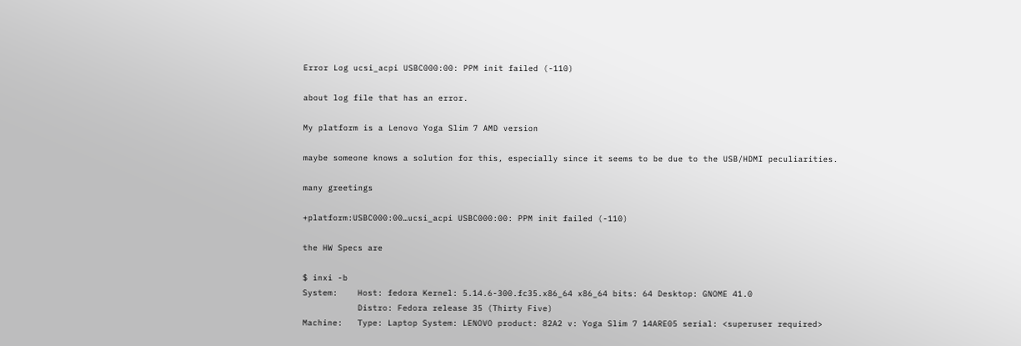Error Log ucsi_acpi USBC000:00: PPM init failed (-110)

about log file that has an error.

My platform is a Lenovo Yoga Slim 7 AMD version

maybe someone knows a solution for this, especially since it seems to be due to the USB/HDMI peculiarities.

many greetings

+platform:USBC000:00…ucsi_acpi USBC000:00: PPM init failed (-110)

the HW Specs are

$ inxi -b
System:    Host: fedora Kernel: 5.14.6-300.fc35.x86_64 x86_64 bits: 64 Desktop: GNOME 41.0
           Distro: Fedora release 35 (Thirty Five)
Machine:   Type: Laptop System: LENOVO product: 82A2 v: Yoga Slim 7 14ARE05 serial: <superuser required>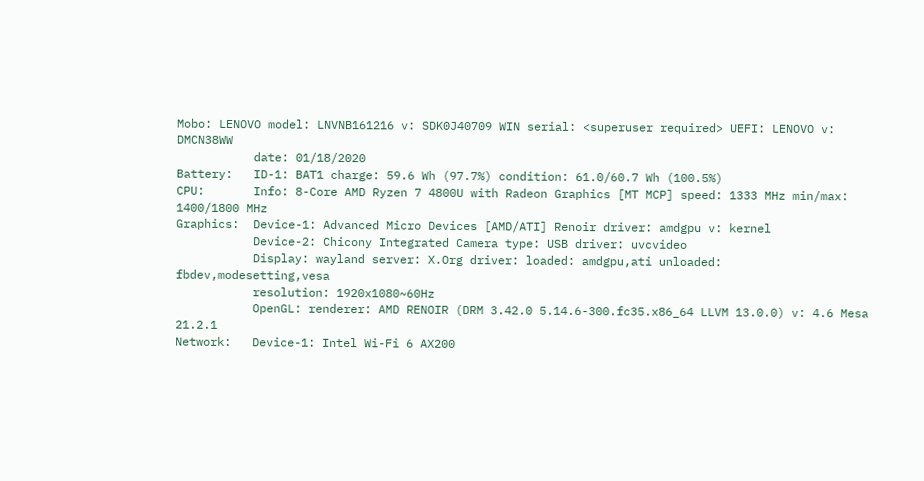Mobo: LENOVO model: LNVNB161216 v: SDK0J40709 WIN serial: <superuser required> UEFI: LENOVO v: DMCN38WW
           date: 01/18/2020
Battery:   ID-1: BAT1 charge: 59.6 Wh (97.7%) condition: 61.0/60.7 Wh (100.5%)
CPU:       Info: 8-Core AMD Ryzen 7 4800U with Radeon Graphics [MT MCP] speed: 1333 MHz min/max: 1400/1800 MHz
Graphics:  Device-1: Advanced Micro Devices [AMD/ATI] Renoir driver: amdgpu v: kernel
           Device-2: Chicony Integrated Camera type: USB driver: uvcvideo
           Display: wayland server: X.Org driver: loaded: amdgpu,ati unloaded: fbdev,modesetting,vesa
           resolution: 1920x1080~60Hz
           OpenGL: renderer: AMD RENOIR (DRM 3.42.0 5.14.6-300.fc35.x86_64 LLVM 13.0.0) v: 4.6 Mesa 21.2.1
Network:   Device-1: Intel Wi-Fi 6 AX200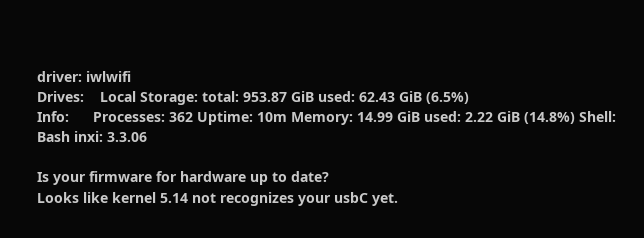driver: iwlwifi
Drives:    Local Storage: total: 953.87 GiB used: 62.43 GiB (6.5%)
Info:      Processes: 362 Uptime: 10m Memory: 14.99 GiB used: 2.22 GiB (14.8%) Shell: Bash inxi: 3.3.06

Is your firmware for hardware up to date?
Looks like kernel 5.14 not recognizes your usbC yet.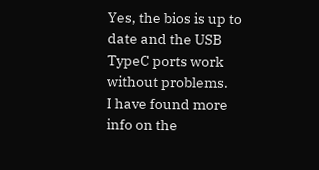Yes, the bios is up to date and the USB TypeC ports work without problems.
I have found more info on the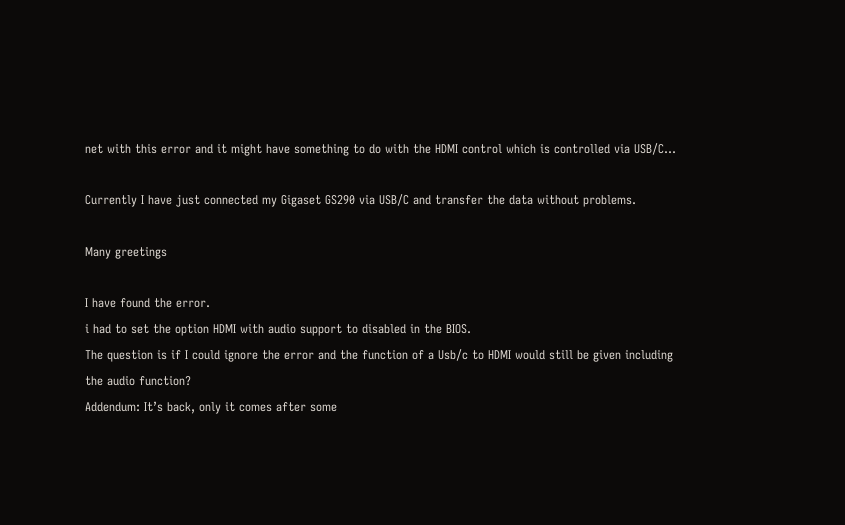net with this error and it might have something to do with the HDMI control which is controlled via USB/C…

Currently I have just connected my Gigaset GS290 via USB/C and transfer the data without problems.

Many greetings

I have found the error.
i had to set the option HDMI with audio support to disabled in the BIOS.
The question is if I could ignore the error and the function of a Usb/c to HDMI would still be given including the audio function?
Addendum: It’s back, only it comes after some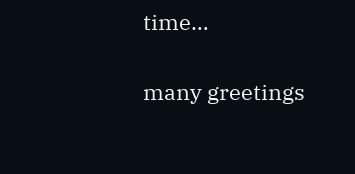time…

many greetings